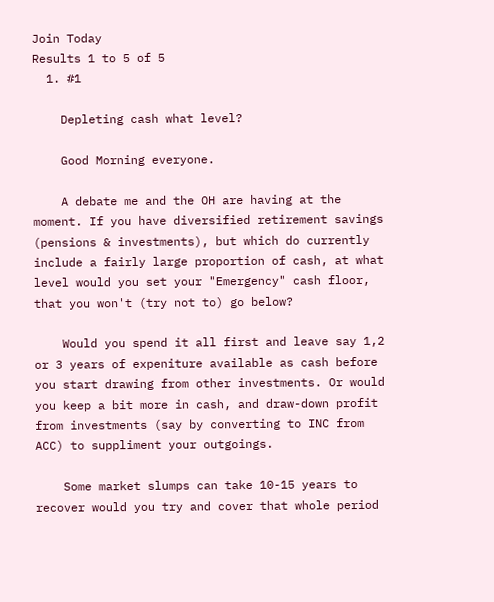Join Today
Results 1 to 5 of 5
  1. #1

    Depleting cash what level?

    Good Morning everyone.

    A debate me and the OH are having at the moment. If you have diversified retirement savings (pensions & investments), but which do currently include a fairly large proportion of cash, at what level would you set your "Emergency" cash floor, that you won't (try not to) go below?

    Would you spend it all first and leave say 1,2 or 3 years of expeniture available as cash before you start drawing from other investments. Or would you keep a bit more in cash, and draw-down profit from investments (say by converting to INC from ACC) to suppliment your outgoings.

    Some market slumps can take 10-15 years to recover would you try and cover that whole period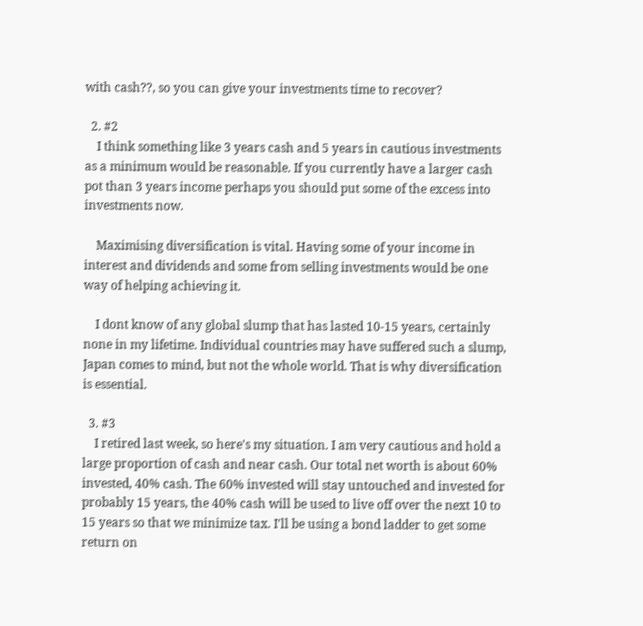with cash??, so you can give your investments time to recover?

  2. #2
    I think something like 3 years cash and 5 years in cautious investments as a minimum would be reasonable. If you currently have a larger cash pot than 3 years income perhaps you should put some of the excess into investments now.

    Maximising diversification is vital. Having some of your income in interest and dividends and some from selling investments would be one way of helping achieving it.

    I dont know of any global slump that has lasted 10-15 years, certainly none in my lifetime. Individual countries may have suffered such a slump, Japan comes to mind, but not the whole world. That is why diversification is essential.

  3. #3
    I retired last week, so here's my situation. I am very cautious and hold a large proportion of cash and near cash. Our total net worth is about 60% invested, 40% cash. The 60% invested will stay untouched and invested for probably 15 years, the 40% cash will be used to live off over the next 10 to 15 years so that we minimize tax. I'll be using a bond ladder to get some return on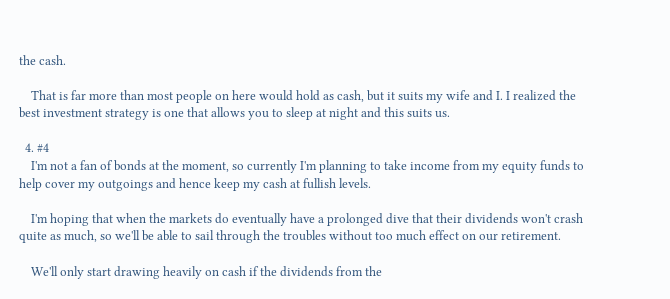the cash.

    That is far more than most people on here would hold as cash, but it suits my wife and I. I realized the best investment strategy is one that allows you to sleep at night and this suits us.

  4. #4
    I'm not a fan of bonds at the moment, so currently I'm planning to take income from my equity funds to help cover my outgoings and hence keep my cash at fullish levels.

    I'm hoping that when the markets do eventually have a prolonged dive that their dividends won't crash quite as much, so we'll be able to sail through the troubles without too much effect on our retirement.

    We'll only start drawing heavily on cash if the dividends from the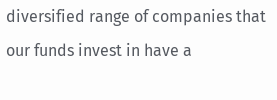diversified range of companies that our funds invest in have a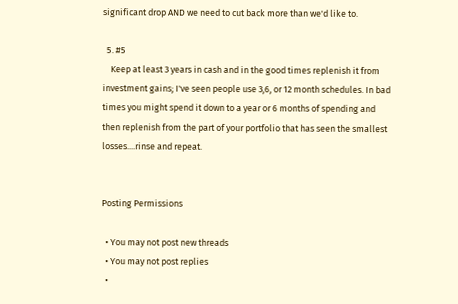significant drop AND we need to cut back more than we'd like to.

  5. #5
    Keep at least 3 years in cash and in the good times replenish it from investment gains; I've seen people use 3,6, or 12 month schedules. In bad times you might spend it down to a year or 6 months of spending and then replenish from the part of your portfolio that has seen the smallest losses....rinse and repeat.


Posting Permissions

  • You may not post new threads
  • You may not post replies
  •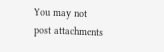You may not post attachments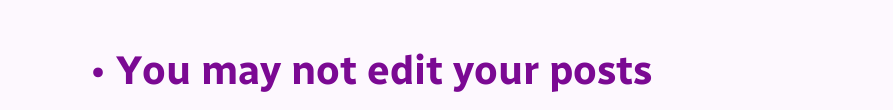• You may not edit your posts